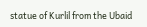statue of Kurlil from the Ubaid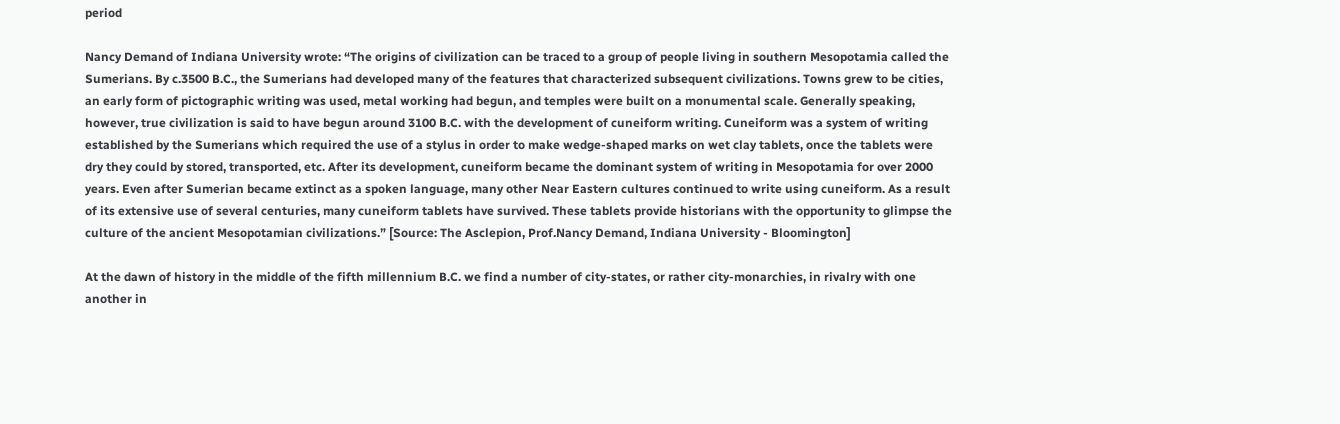period

Nancy Demand of Indiana University wrote: “The origins of civilization can be traced to a group of people living in southern Mesopotamia called the Sumerians. By c.3500 B.C., the Sumerians had developed many of the features that characterized subsequent civilizations. Towns grew to be cities, an early form of pictographic writing was used, metal working had begun, and temples were built on a monumental scale. Generally speaking, however, true civilization is said to have begun around 3100 B.C. with the development of cuneiform writing. Cuneiform was a system of writing established by the Sumerians which required the use of a stylus in order to make wedge-shaped marks on wet clay tablets, once the tablets were dry they could by stored, transported, etc. After its development, cuneiform became the dominant system of writing in Mesopotamia for over 2000 years. Even after Sumerian became extinct as a spoken language, many other Near Eastern cultures continued to write using cuneiform. As a result of its extensive use of several centuries, many cuneiform tablets have survived. These tablets provide historians with the opportunity to glimpse the culture of the ancient Mesopotamian civilizations.” [Source: The Asclepion, Prof.Nancy Demand, Indiana University - Bloomington]

At the dawn of history in the middle of the fifth millennium B.C. we find a number of city-states, or rather city-monarchies, in rivalry with one another in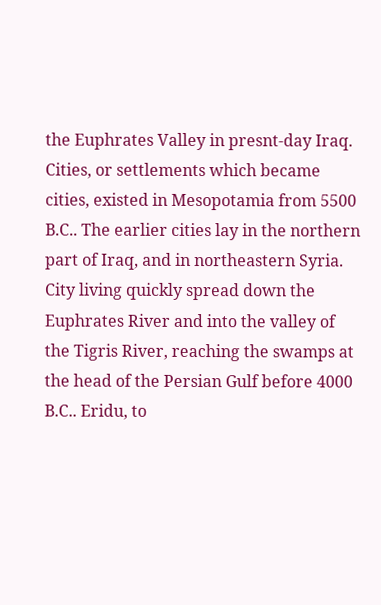the Euphrates Valley in presnt-day Iraq. Cities, or settlements which became cities, existed in Mesopotamia from 5500 B.C.. The earlier cities lay in the northern part of Iraq, and in northeastern Syria. City living quickly spread down the Euphrates River and into the valley of the Tigris River, reaching the swamps at the head of the Persian Gulf before 4000 B.C.. Eridu, to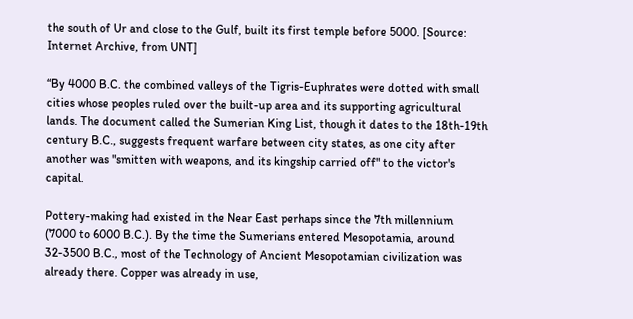the south of Ur and close to the Gulf, built its first temple before 5000. [Source: Internet Archive, from UNT]

“By 4000 B.C. the combined valleys of the Tigris-Euphrates were dotted with small cities whose peoples ruled over the built-up area and its supporting agricultural lands. The document called the Sumerian King List, though it dates to the 18th-19th century B.C., suggests frequent warfare between city states, as one city after another was "smitten with weapons, and its kingship carried off" to the victor's capital.

Pottery-making had existed in the Near East perhaps since the 7th millennium (7000 to 6000 B.C.). By the time the Sumerians entered Mesopotamia, around 32-3500 B.C., most of the Technology of Ancient Mesopotamian civilization was already there. Copper was already in use,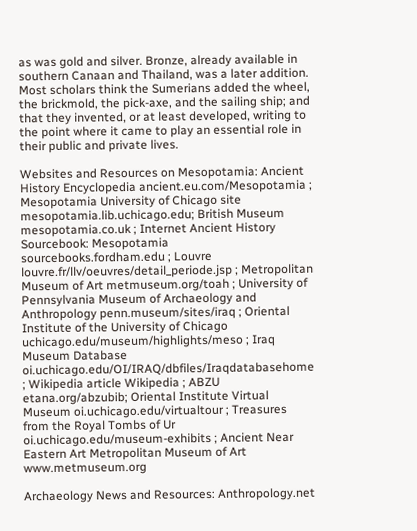as was gold and silver. Bronze, already available in southern Canaan and Thailand, was a later addition. Most scholars think the Sumerians added the wheel, the brickmold, the pick-axe, and the sailing ship; and that they invented, or at least developed, writing to the point where it came to play an essential role in their public and private lives.

Websites and Resources on Mesopotamia: Ancient History Encyclopedia ancient.eu.com/Mesopotamia ; Mesopotamia University of Chicago site mesopotamia.lib.uchicago.edu; British Museum mesopotamia.co.uk ; Internet Ancient History Sourcebook: Mesopotamia sourcebooks.fordham.edu ; Louvre louvre.fr/llv/oeuvres/detail_periode.jsp ; Metropolitan Museum of Art metmuseum.org/toah ; University of Pennsylvania Museum of Archaeology and Anthropology penn.museum/sites/iraq ; Oriental Institute of the University of Chicago uchicago.edu/museum/highlights/meso ; Iraq Museum Database oi.uchicago.edu/OI/IRAQ/dbfiles/Iraqdatabasehome ; Wikipedia article Wikipedia ; ABZU etana.org/abzubib; Oriental Institute Virtual Museum oi.uchicago.edu/virtualtour ; Treasures from the Royal Tombs of Ur oi.uchicago.edu/museum-exhibits ; Ancient Near Eastern Art Metropolitan Museum of Art www.metmuseum.org

Archaeology News and Resources: Anthropology.net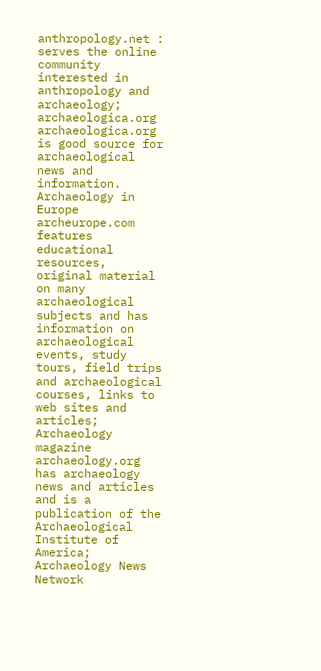anthropology.net : serves the online community interested in anthropology and archaeology; archaeologica.org archaeologica.org is good source for archaeological news and information. Archaeology in Europe archeurope.com features educational resources, original material on many archaeological subjects and has information on archaeological events, study tours, field trips and archaeological courses, links to web sites and articles; Archaeology magazine archaeology.org has archaeology news and articles and is a publication of the Archaeological Institute of America; Archaeology News Network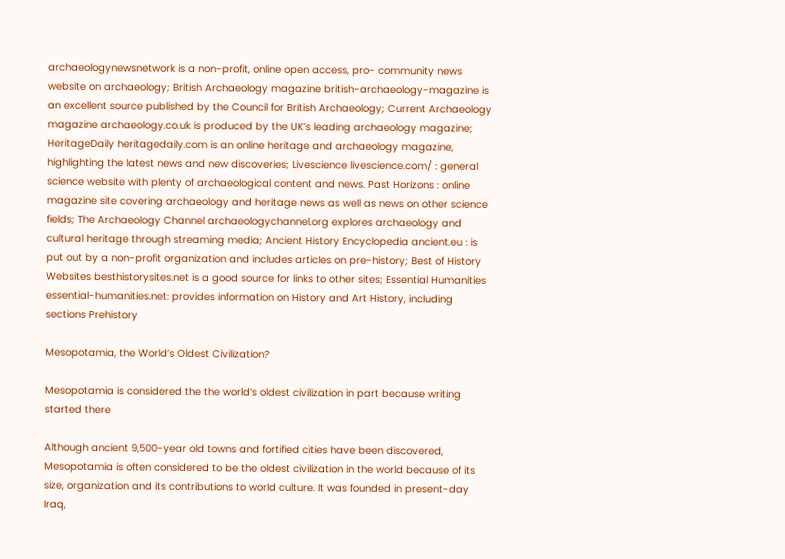archaeologynewsnetwork is a non-profit, online open access, pro- community news website on archaeology; British Archaeology magazine british-archaeology-magazine is an excellent source published by the Council for British Archaeology; Current Archaeology magazine archaeology.co.uk is produced by the UK’s leading archaeology magazine; HeritageDaily heritagedaily.com is an online heritage and archaeology magazine, highlighting the latest news and new discoveries; Livescience livescience.com/ : general science website with plenty of archaeological content and news. Past Horizons : online magazine site covering archaeology and heritage news as well as news on other science fields; The Archaeology Channel archaeologychannel.org explores archaeology and cultural heritage through streaming media; Ancient History Encyclopedia ancient.eu : is put out by a non-profit organization and includes articles on pre-history; Best of History Websites besthistorysites.net is a good source for links to other sites; Essential Humanities essential-humanities.net: provides information on History and Art History, including sections Prehistory

Mesopotamia, the World’s Oldest Civilization?

Mesopotamia is considered the the world’s oldest civilization in part because writing started there

Although ancient 9,500-year old towns and fortified cities have been discovered, Mesopotamia is often considered to be the oldest civilization in the world because of its size, organization and its contributions to world culture. It was founded in present-day Iraq,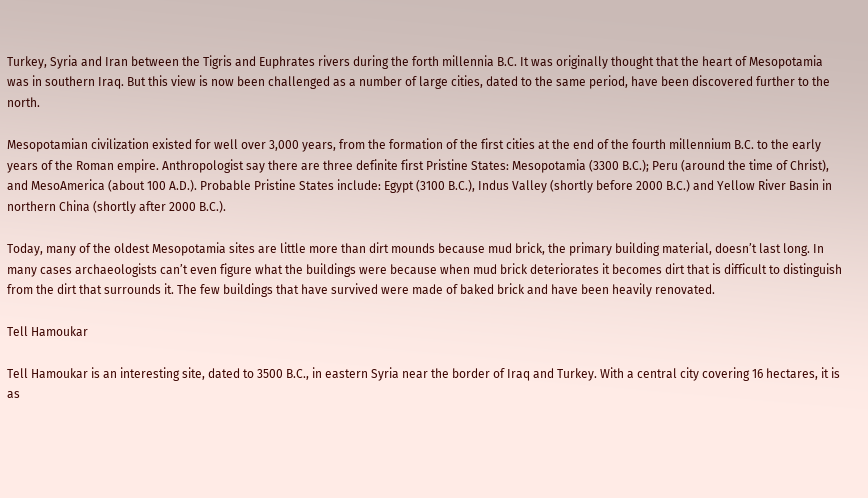Turkey, Syria and Iran between the Tigris and Euphrates rivers during the forth millennia B.C. It was originally thought that the heart of Mesopotamia was in southern Iraq. But this view is now been challenged as a number of large cities, dated to the same period, have been discovered further to the north.

Mesopotamian civilization existed for well over 3,000 years, from the formation of the first cities at the end of the fourth millennium B.C. to the early years of the Roman empire. Anthropologist say there are three definite first Pristine States: Mesopotamia (3300 B.C.); Peru (around the time of Christ), and MesoAmerica (about 100 A.D.). Probable Pristine States include: Egypt (3100 B.C.), Indus Valley (shortly before 2000 B.C.) and Yellow River Basin in northern China (shortly after 2000 B.C.).

Today, many of the oldest Mesopotamia sites are little more than dirt mounds because mud brick, the primary building material, doesn’t last long. In many cases archaeologists can’t even figure what the buildings were because when mud brick deteriorates it becomes dirt that is difficult to distinguish from the dirt that surrounds it. The few buildings that have survived were made of baked brick and have been heavily renovated.

Tell Hamoukar

Tell Hamoukar is an interesting site, dated to 3500 B.C., in eastern Syria near the border of Iraq and Turkey. With a central city covering 16 hectares, it is as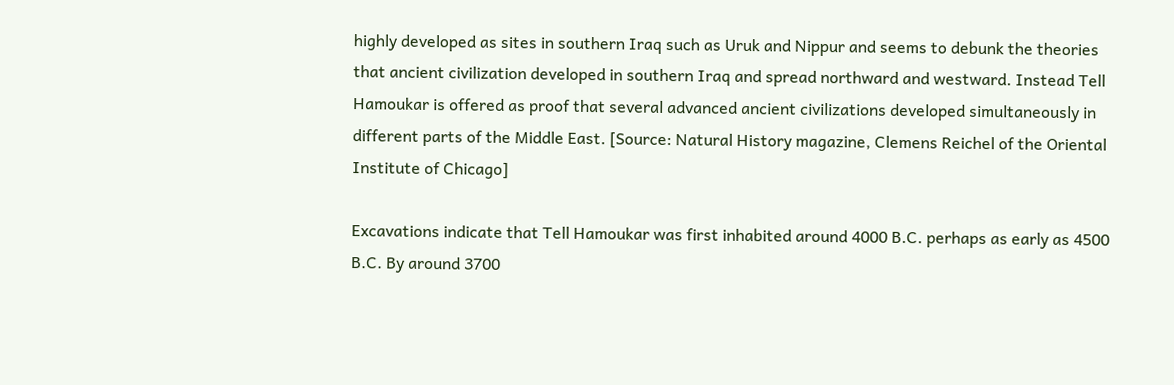highly developed as sites in southern Iraq such as Uruk and Nippur and seems to debunk the theories that ancient civilization developed in southern Iraq and spread northward and westward. Instead Tell Hamoukar is offered as proof that several advanced ancient civilizations developed simultaneously in different parts of the Middle East. [Source: Natural History magazine, Clemens Reichel of the Oriental Institute of Chicago]

Excavations indicate that Tell Hamoukar was first inhabited around 4000 B.C. perhaps as early as 4500 B.C. By around 3700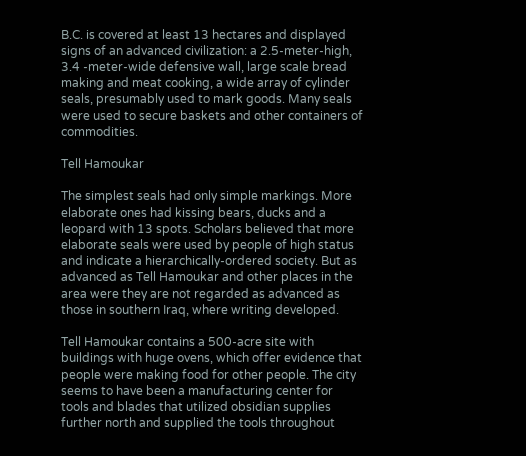B.C. is covered at least 13 hectares and displayed signs of an advanced civilization: a 2.5-meter-high, 3.4 -meter-wide defensive wall, large scale bread making and meat cooking, a wide array of cylinder seals, presumably used to mark goods. Many seals were used to secure baskets and other containers of commodities.

Tell Hamoukar

The simplest seals had only simple markings. More elaborate ones had kissing bears, ducks and a leopard with 13 spots. Scholars believed that more elaborate seals were used by people of high status and indicate a hierarchically-ordered society. But as advanced as Tell Hamoukar and other places in the area were they are not regarded as advanced as those in southern Iraq, where writing developed.

Tell Hamoukar contains a 500-acre site with buildings with huge ovens, which offer evidence that people were making food for other people. The city seems to have been a manufacturing center for tools and blades that utilized obsidian supplies further north and supplied the tools throughout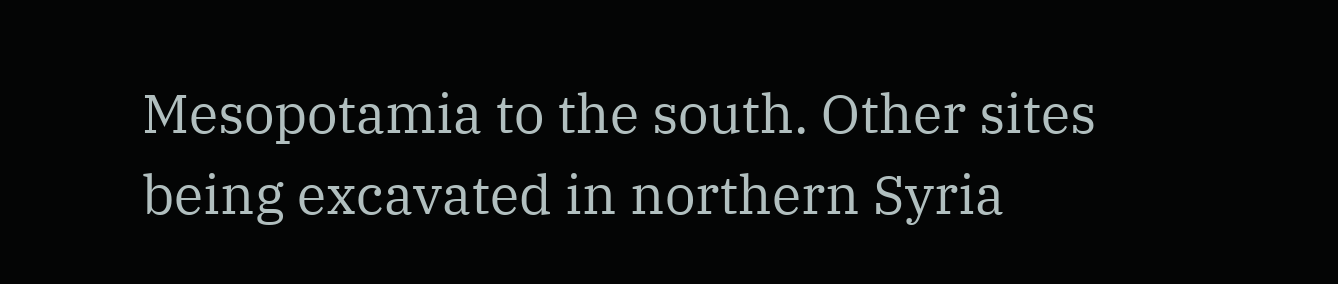Mesopotamia to the south. Other sites being excavated in northern Syria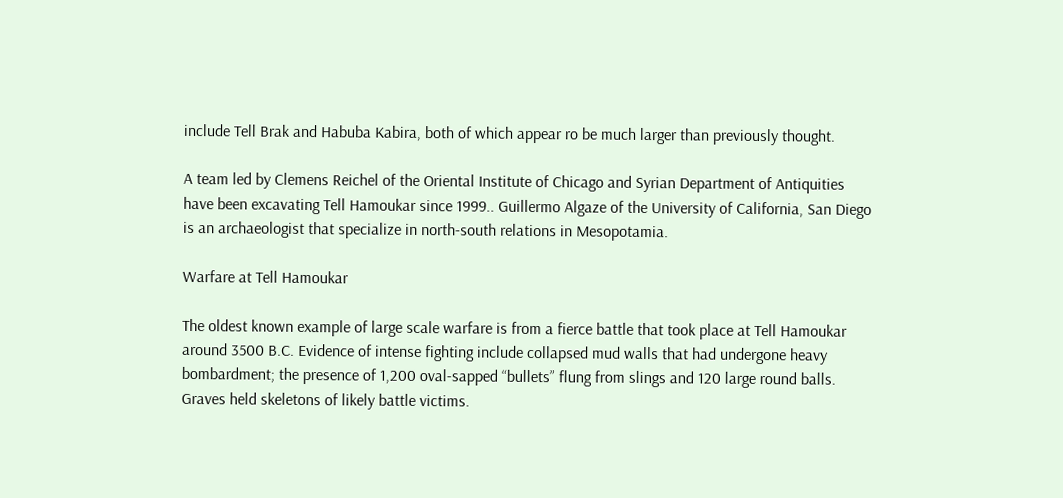include Tell Brak and Habuba Kabira, both of which appear ro be much larger than previously thought.

A team led by Clemens Reichel of the Oriental Institute of Chicago and Syrian Department of Antiquities have been excavating Tell Hamoukar since 1999.. Guillermo Algaze of the University of California, San Diego is an archaeologist that specialize in north-south relations in Mesopotamia.

Warfare at Tell Hamoukar

The oldest known example of large scale warfare is from a fierce battle that took place at Tell Hamoukar around 3500 B.C. Evidence of intense fighting include collapsed mud walls that had undergone heavy bombardment; the presence of 1,200 oval-sapped “bullets” flung from slings and 120 large round balls. Graves held skeletons of likely battle victims.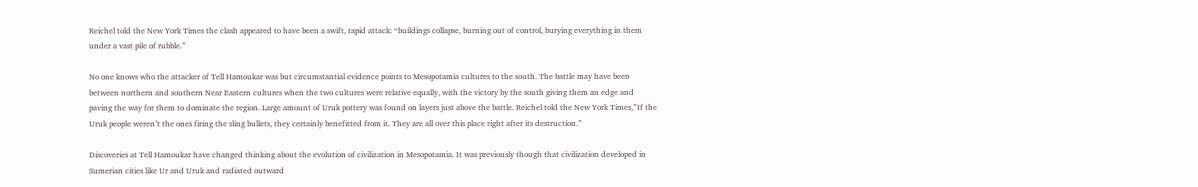Reichel told the New York Times the clash appeared to have been a swift, rapid attack: “buildings collapse, burning out of control, burying everything in them under a vast pile of rubble.”

No one knows who the attacker of Tell Hamoukar was but circumstantial evidence points to Mesopotamia cultures to the south. The battle may have been between northern and southern Near Eastern cultures when the two cultures were relative equally, with the victory by the south giving them an edge and paving the way for them to dominate the region. Large amount of Uruk pottery was found on layers just above the battle. Reichel told the New York Times,”If the Uruk people weren’t the ones firing the sling bullets, they certainly benefitted from it. They are all over this place right after its destruction.”

Discoveries at Tell Hamoukar have changed thinking about the evolution of civilization in Mesopotamia. It was previously though that civilization developed in Sumerian cities like Ur and Uruk and radiated outward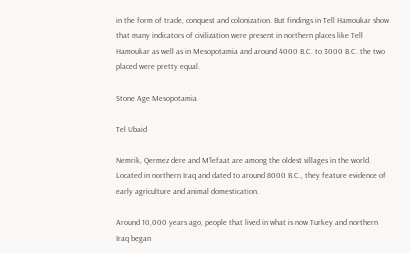in the form of trade, conquest and colonization. But findings in Tell Hamoukar show that many indicators of civilization were present in northern places like Tell Hamoukar as well as in Mesopotamia and around 4000 B.C. to 3000 B.C. the two placed were pretty equal.

Stone Age Mesopotamia

Tel Ubaid

Nemrik, Qermez dere and M’lefaat are among the oldest villages in the world. Located in northern Iraq and dated to around 8000 B.C., they feature evidence of early agriculture and animal domestication.

Around 10,000 years ago, people that lived in what is now Turkey and northern Iraq began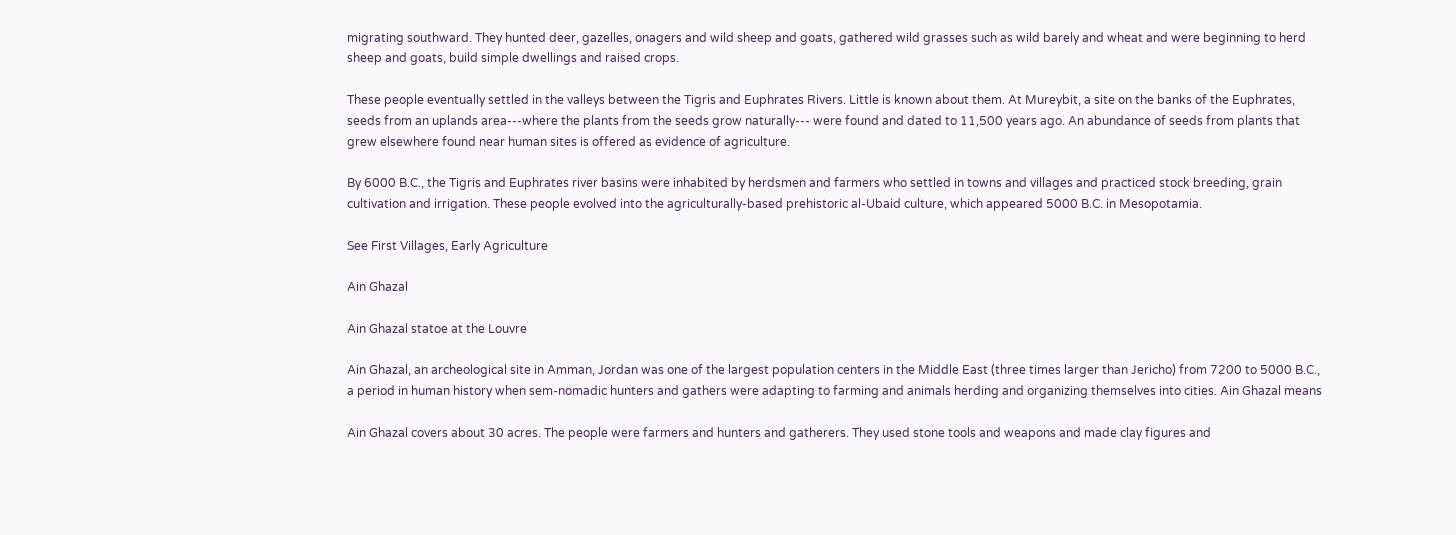migrating southward. They hunted deer, gazelles, onagers and wild sheep and goats, gathered wild grasses such as wild barely and wheat and were beginning to herd sheep and goats, build simple dwellings and raised crops.

These people eventually settled in the valleys between the Tigris and Euphrates Rivers. Little is known about them. At Mureybit, a site on the banks of the Euphrates, seeds from an uplands area---where the plants from the seeds grow naturally--- were found and dated to 11,500 years ago. An abundance of seeds from plants that grew elsewhere found near human sites is offered as evidence of agriculture.

By 6000 B.C., the Tigris and Euphrates river basins were inhabited by herdsmen and farmers who settled in towns and villages and practiced stock breeding, grain cultivation and irrigation. These people evolved into the agriculturally-based prehistoric al-Ubaid culture, which appeared 5000 B.C. in Mesopotamia.

See First Villages, Early Agriculture

Ain Ghazal

Ain Ghazal statoe at the Louvre

Ain Ghazal, an archeological site in Amman, Jordan was one of the largest population centers in the Middle East (three times larger than Jericho) from 7200 to 5000 B.C., a period in human history when sem-nomadic hunters and gathers were adapting to farming and animals herding and organizing themselves into cities. Ain Ghazal means

Ain Ghazal covers about 30 acres. The people were farmers and hunters and gatherers. They used stone tools and weapons and made clay figures and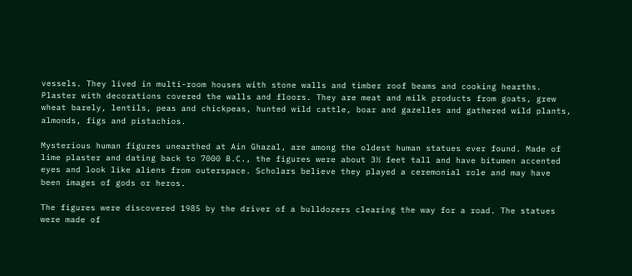vessels. They lived in multi-room houses with stone walls and timber roof beams and cooking hearths. Plaster with decorations covered the walls and floors. They are meat and milk products from goats, grew wheat barely, lentils, peas and chickpeas, hunted wild cattle, boar and gazelles and gathered wild plants, almonds, figs and pistachios.

Mysterious human figures unearthed at Ain Ghazal, are among the oldest human statues ever found. Made of lime plaster and dating back to 7000 B.C., the figures were about 3½ feet tall and have bitumen accented eyes and look like aliens from outerspace. Scholars believe they played a ceremonial role and may have been images of gods or heros.

The figures were discovered 1985 by the driver of a bulldozers clearing the way for a road. The statues were made of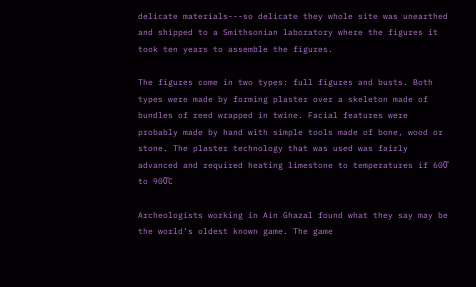delicate materials---so delicate they whole site was unearthed and shipped to a Smithsonian laboratory where the figures it took ten years to assemble the figures.

The figures come in two types: full figures and busts. Both types were made by forming plaster over a skeleton made of bundles of reed wrapped in twine. Facial features were probably made by hand with simple tools made of bone, wood or stone. The plaster technology that was used was fairly advanced and required heating limestone to temperatures if 600̊ to 900̊C

Archeologists working in Ain Ghazal found what they say may be the world’s oldest known game. The game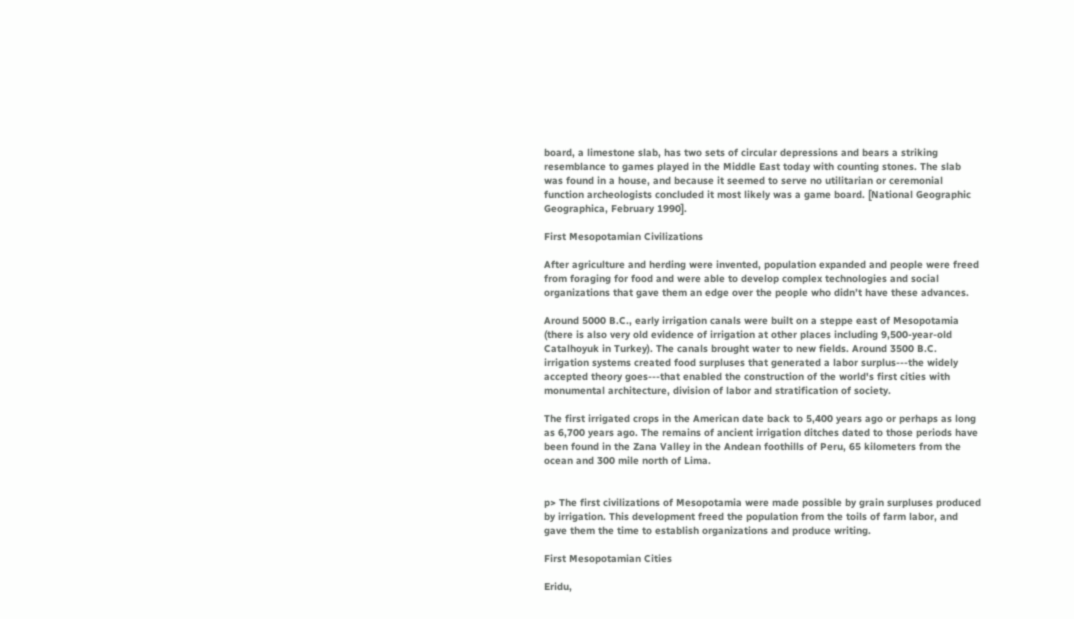board, a limestone slab, has two sets of circular depressions and bears a striking resemblance to games played in the Middle East today with counting stones. The slab was found in a house, and because it seemed to serve no utilitarian or ceremonial function archeologists concluded it most likely was a game board. [National Geographic Geographica, February 1990].

First Mesopotamian Civilizations

After agriculture and herding were invented, population expanded and people were freed from foraging for food and were able to develop complex technologies and social organizations that gave them an edge over the people who didn’t have these advances.

Around 5000 B.C., early irrigation canals were built on a steppe east of Mesopotamia (there is also very old evidence of irrigation at other places including 9,500-year-old Catalhoyuk in Turkey). The canals brought water to new fields. Around 3500 B.C. irrigation systems created food surpluses that generated a labor surplus---the widely accepted theory goes---that enabled the construction of the world's first cities with monumental architecture, division of labor and stratification of society.

The first irrigated crops in the American date back to 5,400 years ago or perhaps as long as 6,700 years ago. The remains of ancient irrigation ditches dated to those periods have been found in the Zana Valley in the Andean foothills of Peru, 65 kilometers from the ocean and 300 mile north of Lima.


p> The first civilizations of Mesopotamia were made possible by grain surpluses produced by irrigation. This development freed the population from the toils of farm labor, and gave them the time to establish organizations and produce writing.

First Mesopotamian Cities

Eridu,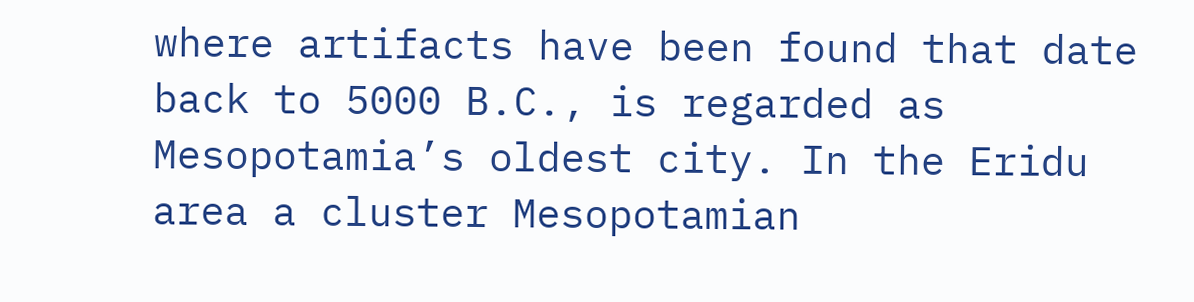where artifacts have been found that date back to 5000 B.C., is regarded as Mesopotamia’s oldest city. In the Eridu area a cluster Mesopotamian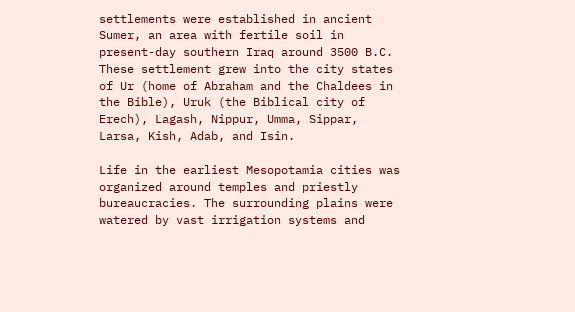settlements were established in ancient Sumer, an area with fertile soil in present-day southern Iraq around 3500 B.C. These settlement grew into the city states of Ur (home of Abraham and the Chaldees in the Bible), Uruk (the Biblical city of Erech), Lagash, Nippur, Umma, Sippar, Larsa, Kish, Adab, and Isin.

Life in the earliest Mesopotamia cities was organized around temples and priestly bureaucracies. The surrounding plains were watered by vast irrigation systems and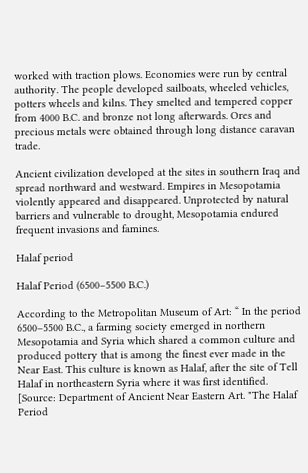worked with traction plows. Economies were run by central authority. The people developed sailboats, wheeled vehicles, potters wheels and kilns. They smelted and tempered copper from 4000 B.C. and bronze not long afterwards. Ores and precious metals were obtained through long distance caravan trade.

Ancient civilization developed at the sites in southern Iraq and spread northward and westward. Empires in Mesopotamia violently appeared and disappeared. Unprotected by natural barriers and vulnerable to drought, Mesopotamia endured frequent invasions and famines.

Halaf period

Halaf Period (6500–5500 B.C.)

According to the Metropolitan Museum of Art: “ In the period 6500–5500 B.C., a farming society emerged in northern Mesopotamia and Syria which shared a common culture and produced pottery that is among the finest ever made in the Near East. This culture is known as Halaf, after the site of Tell Halaf in northeastern Syria where it was first identified. [Source: Department of Ancient Near Eastern Art. "The Halaf Period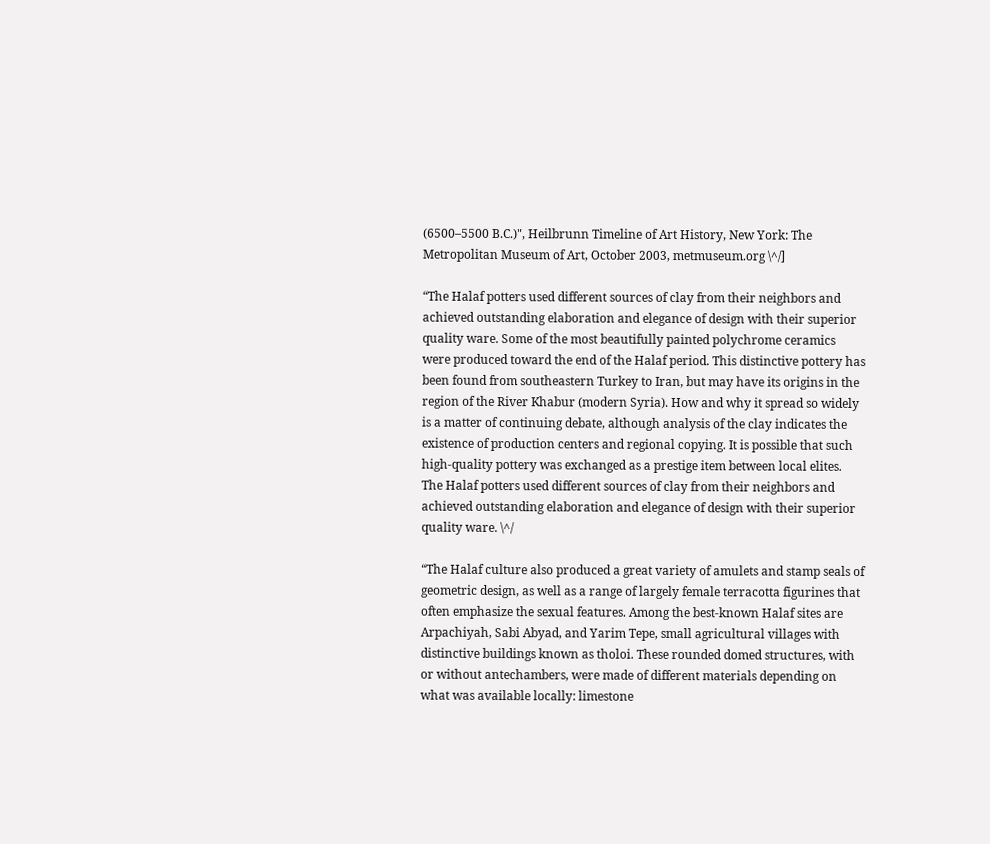(6500–5500 B.C.)", Heilbrunn Timeline of Art History, New York: The Metropolitan Museum of Art, October 2003, metmuseum.org \^/]

“The Halaf potters used different sources of clay from their neighbors and achieved outstanding elaboration and elegance of design with their superior quality ware. Some of the most beautifully painted polychrome ceramics were produced toward the end of the Halaf period. This distinctive pottery has been found from southeastern Turkey to Iran, but may have its origins in the region of the River Khabur (modern Syria). How and why it spread so widely is a matter of continuing debate, although analysis of the clay indicates the existence of production centers and regional copying. It is possible that such high-quality pottery was exchanged as a prestige item between local elites. The Halaf potters used different sources of clay from their neighbors and achieved outstanding elaboration and elegance of design with their superior quality ware. \^/

“The Halaf culture also produced a great variety of amulets and stamp seals of geometric design, as well as a range of largely female terracotta figurines that often emphasize the sexual features. Among the best-known Halaf sites are Arpachiyah, Sabi Abyad, and Yarim Tepe, small agricultural villages with distinctive buildings known as tholoi. These rounded domed structures, with or without antechambers, were made of different materials depending on what was available locally: limestone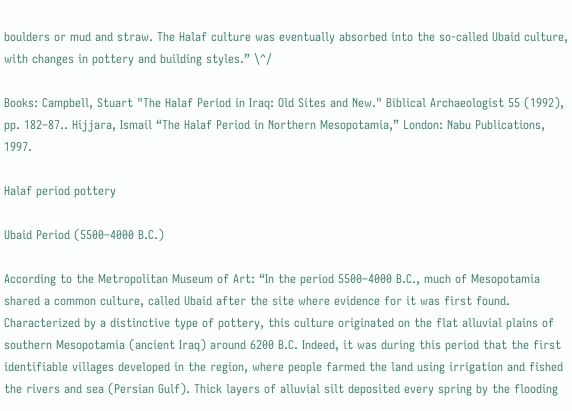boulders or mud and straw. The Halaf culture was eventually absorbed into the so-called Ubaid culture, with changes in pottery and building styles.” \^/

Books: Campbell, Stuart "The Halaf Period in Iraq: Old Sites and New." Biblical Archaeologist 55 (1992), pp. 182–87.. Hijjara, Ismail “The Halaf Period in Northern Mesopotamia,” London: Nabu Publications, 1997.

Halaf period pottery

Ubaid Period (5500–4000 B.C.)

According to the Metropolitan Museum of Art: “In the period 5500–4000 B.C., much of Mesopotamia shared a common culture, called Ubaid after the site where evidence for it was first found. Characterized by a distinctive type of pottery, this culture originated on the flat alluvial plains of southern Mesopotamia (ancient Iraq) around 6200 B.C. Indeed, it was during this period that the first identifiable villages developed in the region, where people farmed the land using irrigation and fished the rivers and sea (Persian Gulf). Thick layers of alluvial silt deposited every spring by the flooding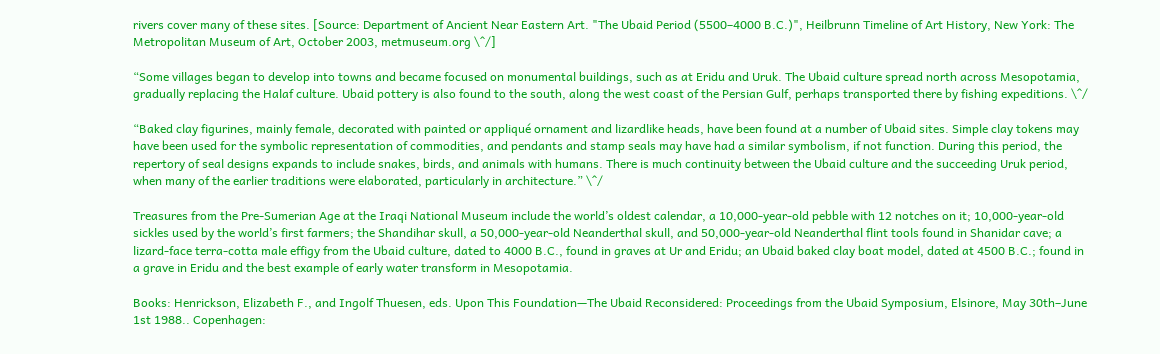rivers cover many of these sites. [Source: Department of Ancient Near Eastern Art. "The Ubaid Period (5500–4000 B.C.)", Heilbrunn Timeline of Art History, New York: The Metropolitan Museum of Art, October 2003, metmuseum.org \^/]

“Some villages began to develop into towns and became focused on monumental buildings, such as at Eridu and Uruk. The Ubaid culture spread north across Mesopotamia, gradually replacing the Halaf culture. Ubaid pottery is also found to the south, along the west coast of the Persian Gulf, perhaps transported there by fishing expeditions. \^/

“Baked clay figurines, mainly female, decorated with painted or appliqué ornament and lizardlike heads, have been found at a number of Ubaid sites. Simple clay tokens may have been used for the symbolic representation of commodities, and pendants and stamp seals may have had a similar symbolism, if not function. During this period, the repertory of seal designs expands to include snakes, birds, and animals with humans. There is much continuity between the Ubaid culture and the succeeding Uruk period, when many of the earlier traditions were elaborated, particularly in architecture.” \^/

Treasures from the Pre-Sumerian Age at the Iraqi National Museum include the world’s oldest calendar, a 10,000-year-old pebble with 12 notches on it; 10,000-year-old sickles used by the world’s first farmers; the Shandihar skull, a 50,000-year-old Neanderthal skull, and 50,000-year-old Neanderthal flint tools found in Shanidar cave; a lizard-face terra-cotta male effigy from the Ubaid culture, dated to 4000 B.C., found in graves at Ur and Eridu; an Ubaid baked clay boat model, dated at 4500 B.C.; found in a grave in Eridu and the best example of early water transform in Mesopotamia.

Books: Henrickson, Elizabeth F., and Ingolf Thuesen, eds. Upon This Foundation—The Ubaid Reconsidered: Proceedings from the Ubaid Symposium, Elsinore, May 30th–June 1st 1988.. Copenhagen: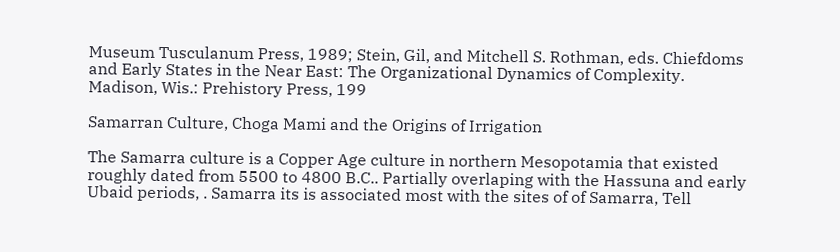Museum Tusculanum Press, 1989; Stein, Gil, and Mitchell S. Rothman, eds. Chiefdoms and Early States in the Near East: The Organizational Dynamics of Complexity. Madison, Wis.: Prehistory Press, 199

Samarran Culture, Choga Mami and the Origins of Irrigation

The Samarra culture is a Copper Age culture in northern Mesopotamia that existed roughly dated from 5500 to 4800 B.C.. Partially overlaping with the Hassuna and early Ubaid periods, . Samarra its is associated most with the sites of of Samarra, Tell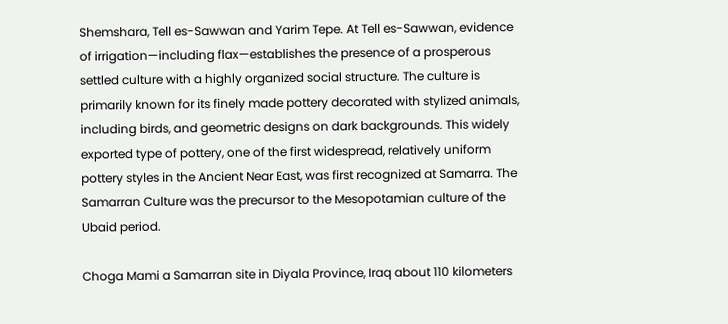Shemshara, Tell es-Sawwan and Yarim Tepe. At Tell es-Sawwan, evidence of irrigation—including flax—establishes the presence of a prosperous settled culture with a highly organized social structure. The culture is primarily known for its finely made pottery decorated with stylized animals, including birds, and geometric designs on dark backgrounds. This widely exported type of pottery, one of the first widespread, relatively uniform pottery styles in the Ancient Near East, was first recognized at Samarra. The Samarran Culture was the precursor to the Mesopotamian culture of the Ubaid period.

Choga Mami a Samarran site in Diyala Province, Iraq about 110 kilometers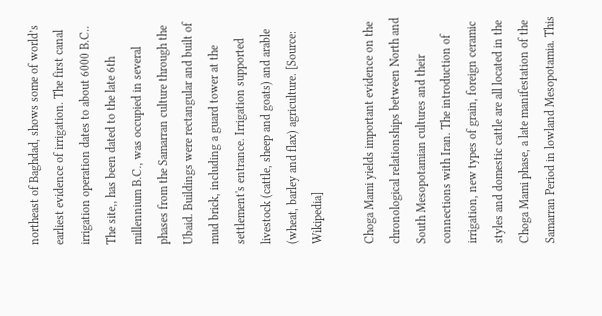northeast of Baghdad, shows some of world’s earliest evidence of irrigation. The first canal irrigation operation dates to about 6000 B.C.. The site,, has been dated to the late 6th millennium B.C., was occupied in several phases from the Samarran culture through the Ubaid. Buildings were rectangular and built of mud brick, including a guard tower at the settlement's entrance. Irrigation supported livestock (cattle, sheep and goats) and arable (wheat, barley and flax) agriculture. [Source: Wikipedia]

Choga Mami yields important evidence on the chronological relationships between North and South Mesopotamian cultures and their connections with Iran. The introduction of irrigation, new types of grain, foreign ceramic styles and domestic cattle are all located in the Choga Mami phase, a late manifestation of the Samarran Period in lowland Mesopotamia. This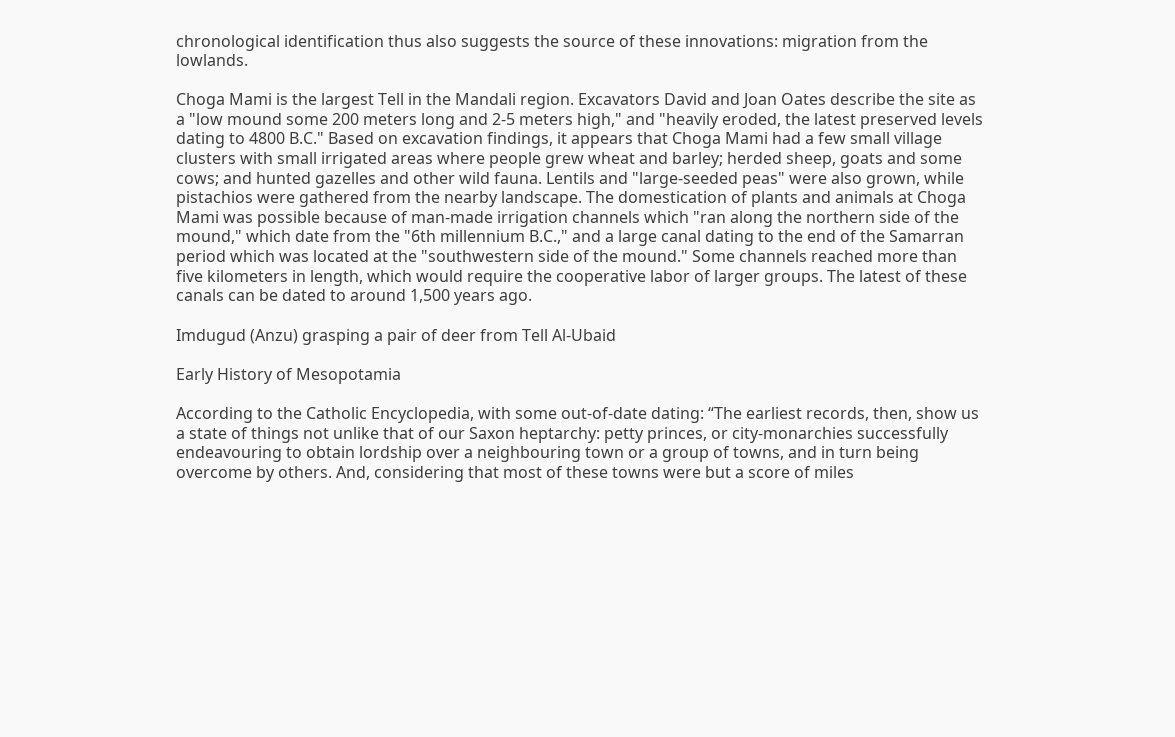chronological identification thus also suggests the source of these innovations: migration from the lowlands.

Choga Mami is the largest Tell in the Mandali region. Excavators David and Joan Oates describe the site as a "low mound some 200 meters long and 2-5 meters high," and "heavily eroded, the latest preserved levels dating to 4800 B.C." Based on excavation findings, it appears that Choga Mami had a few small village clusters with small irrigated areas where people grew wheat and barley; herded sheep, goats and some cows; and hunted gazelles and other wild fauna. Lentils and "large-seeded peas" were also grown, while pistachios were gathered from the nearby landscape. The domestication of plants and animals at Choga Mami was possible because of man-made irrigation channels which "ran along the northern side of the mound," which date from the "6th millennium B.C.," and a large canal dating to the end of the Samarran period which was located at the "southwestern side of the mound." Some channels reached more than five kilometers in length, which would require the cooperative labor of larger groups. The latest of these canals can be dated to around 1,500 years ago.

Imdugud (Anzu) grasping a pair of deer from Tell Al-Ubaid

Early History of Mesopotamia

According to the Catholic Encyclopedia, with some out-of-date dating: “The earliest records, then, show us a state of things not unlike that of our Saxon heptarchy: petty princes, or city-monarchies successfully endeavouring to obtain lordship over a neighbouring town or a group of towns, and in turn being overcome by others. And, considering that most of these towns were but a score of miles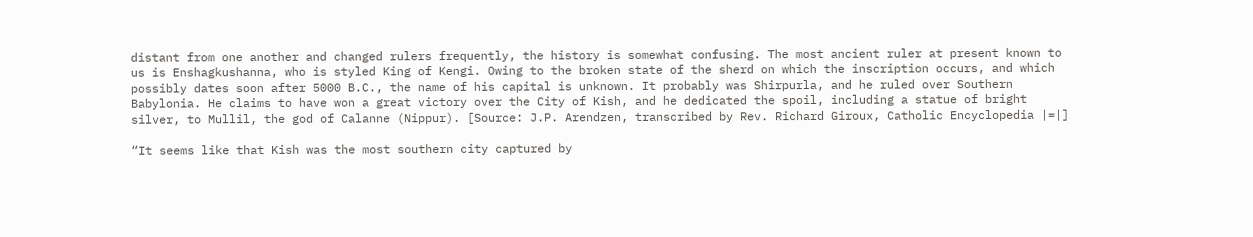distant from one another and changed rulers frequently, the history is somewhat confusing. The most ancient ruler at present known to us is Enshagkushanna, who is styled King of Kengi. Owing to the broken state of the sherd on which the inscription occurs, and which possibly dates soon after 5000 B.C., the name of his capital is unknown. It probably was Shirpurla, and he ruled over Southern Babylonia. He claims to have won a great victory over the City of Kish, and he dedicated the spoil, including a statue of bright silver, to Mullil, the god of Calanne (Nippur). [Source: J.P. Arendzen, transcribed by Rev. Richard Giroux, Catholic Encyclopedia |=|]

“It seems like that Kish was the most southern city captured by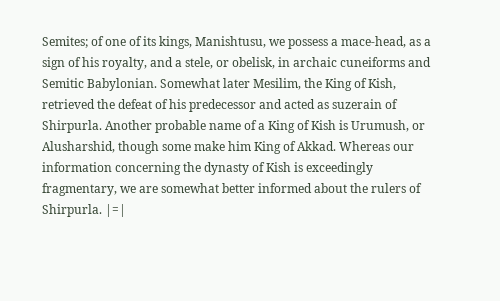Semites; of one of its kings, Manishtusu, we possess a mace-head, as a sign of his royalty, and a stele, or obelisk, in archaic cuneiforms and Semitic Babylonian. Somewhat later Mesilim, the King of Kish, retrieved the defeat of his predecessor and acted as suzerain of Shirpurla. Another probable name of a King of Kish is Urumush, or Alusharshid, though some make him King of Akkad. Whereas our information concerning the dynasty of Kish is exceedingly fragmentary, we are somewhat better informed about the rulers of Shirpurla. |=|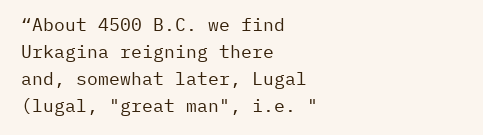“About 4500 B.C. we find Urkagina reigning there and, somewhat later, Lugal (lugal, "great man", i.e. "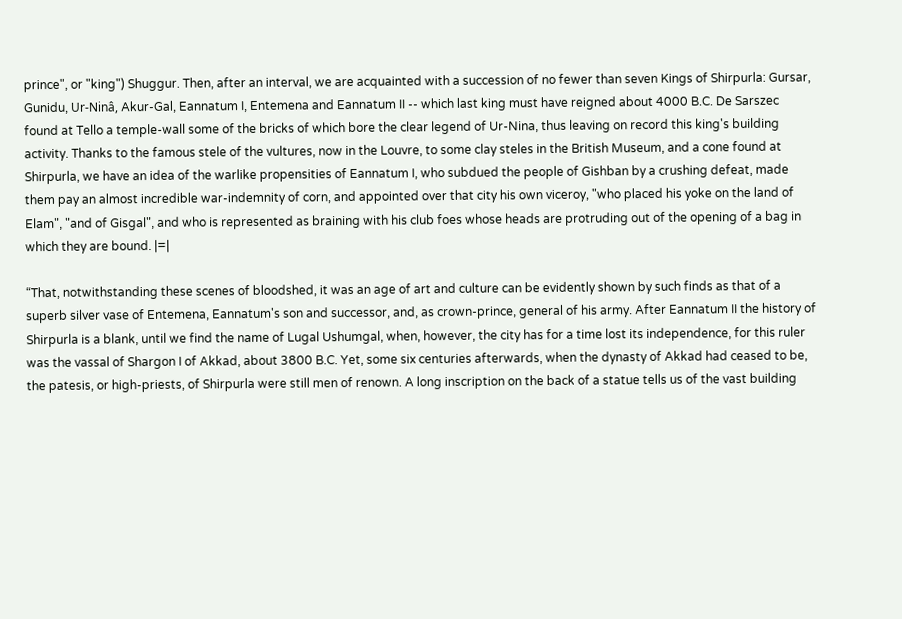prince", or "king") Shuggur. Then, after an interval, we are acquainted with a succession of no fewer than seven Kings of Shirpurla: Gursar, Gunidu, Ur-Ninâ, Akur-Gal, Eannatum I, Entemena and Eannatum II -- which last king must have reigned about 4000 B.C. De Sarszec found at Tello a temple-wall some of the bricks of which bore the clear legend of Ur-Nina, thus leaving on record this king's building activity. Thanks to the famous stele of the vultures, now in the Louvre, to some clay steles in the British Museum, and a cone found at Shirpurla, we have an idea of the warlike propensities of Eannatum I, who subdued the people of Gishban by a crushing defeat, made them pay an almost incredible war-indemnity of corn, and appointed over that city his own viceroy, "who placed his yoke on the land of Elam", "and of Gisgal", and who is represented as braining with his club foes whose heads are protruding out of the opening of a bag in which they are bound. |=|

“That, notwithstanding these scenes of bloodshed, it was an age of art and culture can be evidently shown by such finds as that of a superb silver vase of Entemena, Eannatum's son and successor, and, as crown-prince, general of his army. After Eannatum II the history of Shirpurla is a blank, until we find the name of Lugal Ushumgal, when, however, the city has for a time lost its independence, for this ruler was the vassal of Shargon I of Akkad, about 3800 B.C. Yet, some six centuries afterwards, when the dynasty of Akkad had ceased to be, the patesis, or high-priests, of Shirpurla were still men of renown. A long inscription on the back of a statue tells us of the vast building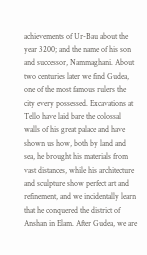achievements of Ur-Bau about the year 3200; and the name of his son and successor, Nammaghani. About two centuries later we find Gudea, one of the most famous rulers the city every possessed. Excavations at Tello have laid bare the colossal walls of his great palace and have shown us how, both by land and sea, he brought his materials from vast distances, while his architecture and sculpture show perfect art and refinement, and we incidentally learn that he conquered the district of Anshan in Elam. After Gudea, we are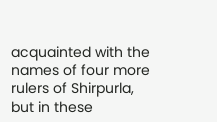acquainted with the names of four more rulers of Shirpurla, but in these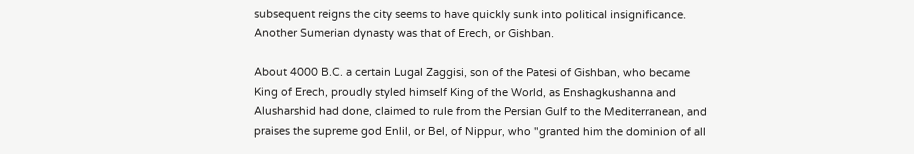subsequent reigns the city seems to have quickly sunk into political insignificance. Another Sumerian dynasty was that of Erech, or Gishban.

About 4000 B.C. a certain Lugal Zaggisi, son of the Patesi of Gishban, who became King of Erech, proudly styled himself King of the World, as Enshagkushanna and Alusharshid had done, claimed to rule from the Persian Gulf to the Mediterranean, and praises the supreme god Enlil, or Bel, of Nippur, who "granted him the dominion of all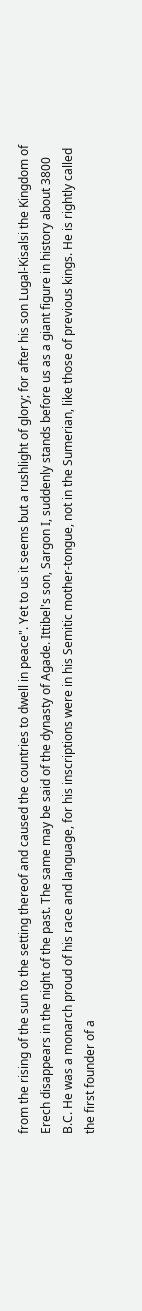from the rising of the sun to the setting thereof and caused the countries to dwell in peace". Yet to us it seems but a rushlight of glory; for after his son Lugal-Kisalsi the Kingdom of Erech disappears in the night of the past. The same may be said of the dynasty of Agade. Ittibel's son, Sargon I, suddenly stands before us as a giant figure in history about 3800 B.C. He was a monarch proud of his race and language, for his inscriptions were in his Semitic mother-tongue, not in the Sumerian, like those of previous kings. He is rightly called the first founder of a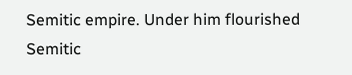Semitic empire. Under him flourished Semitic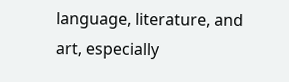language, literature, and art, especially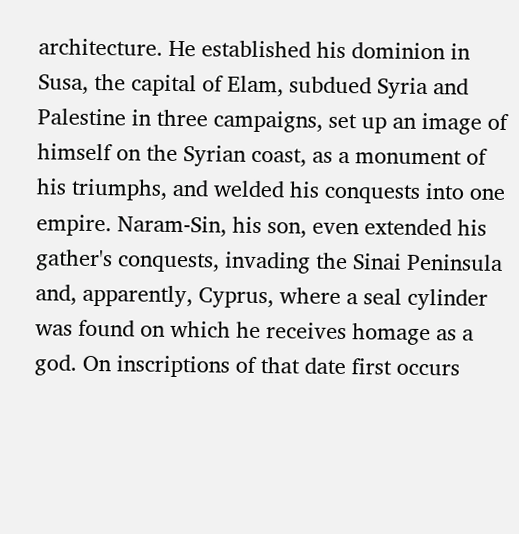architecture. He established his dominion in Susa, the capital of Elam, subdued Syria and Palestine in three campaigns, set up an image of himself on the Syrian coast, as a monument of his triumphs, and welded his conquests into one empire. Naram-Sin, his son, even extended his gather's conquests, invading the Sinai Peninsula and, apparently, Cyprus, where a seal cylinder was found on which he receives homage as a god. On inscriptions of that date first occurs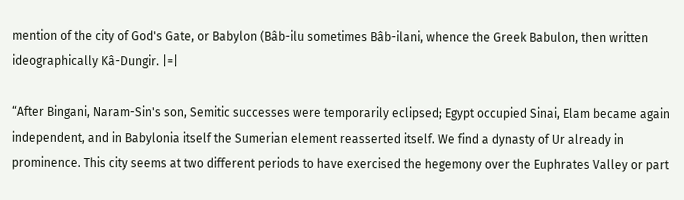mention of the city of God's Gate, or Babylon (Bâb-ilu sometimes Bâb-ilani, whence the Greek Babulon, then written ideographically Kâ-Dungir. |=|

“After Bingani, Naram-Sin's son, Semitic successes were temporarily eclipsed; Egypt occupied Sinai, Elam became again independent, and in Babylonia itself the Sumerian element reasserted itself. We find a dynasty of Ur already in prominence. This city seems at two different periods to have exercised the hegemony over the Euphrates Valley or part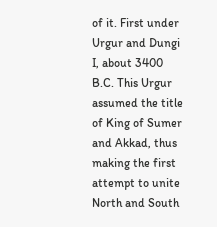of it. First under Urgur and Dungi I, about 3400 B.C. This Urgur assumed the title of King of Sumer and Akkad, thus making the first attempt to unite North and South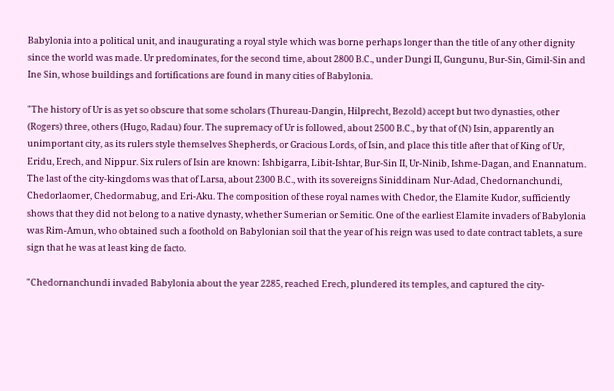Babylonia into a political unit, and inaugurating a royal style which was borne perhaps longer than the title of any other dignity since the world was made. Ur predominates, for the second time, about 2800 B.C., under Dungi II, Gungunu, Bur-Sin, Gimil-Sin and Ine Sin, whose buildings and fortifications are found in many cities of Babylonia.

"The history of Ur is as yet so obscure that some scholars (Thureau-Dangin, Hilprecht, Bezold) accept but two dynasties, other (Rogers) three, others (Hugo, Radau) four. The supremacy of Ur is followed, about 2500 B.C., by that of (N) Isin, apparently an unimportant city, as its rulers style themselves Shepherds, or Gracious Lords, of Isin, and place this title after that of King of Ur, Eridu, Erech, and Nippur. Six rulers of Isin are known: Ishbigarra, Libit-Ishtar, Bur-Sin II, Ur-Ninib, Ishme-Dagan, and Enannatum. The last of the city-kingdoms was that of Larsa, about 2300 B.C., with its sovereigns Siniddinam Nur-Adad, Chedornanchundi, Chedorlaomer, Chedormabug, and Eri-Aku. The composition of these royal names with Chedor, the Elamite Kudor, sufficiently shows that they did not belong to a native dynasty, whether Sumerian or Semitic. One of the earliest Elamite invaders of Babylonia was Rim-Amun, who obtained such a foothold on Babylonian soil that the year of his reign was used to date contract tablets, a sure sign that he was at least king de facto.

"Chedornanchundi invaded Babylonia about the year 2285, reached Erech, plundered its temples, and captured the city-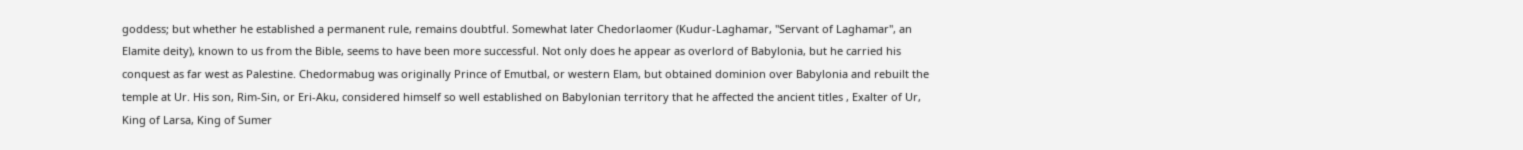goddess; but whether he established a permanent rule, remains doubtful. Somewhat later Chedorlaomer (Kudur-Laghamar, "Servant of Laghamar", an Elamite deity), known to us from the Bible, seems to have been more successful. Not only does he appear as overlord of Babylonia, but he carried his conquest as far west as Palestine. Chedormabug was originally Prince of Emutbal, or western Elam, but obtained dominion over Babylonia and rebuilt the temple at Ur. His son, Rim-Sin, or Eri-Aku, considered himself so well established on Babylonian territory that he affected the ancient titles , Exalter of Ur, King of Larsa, King of Sumer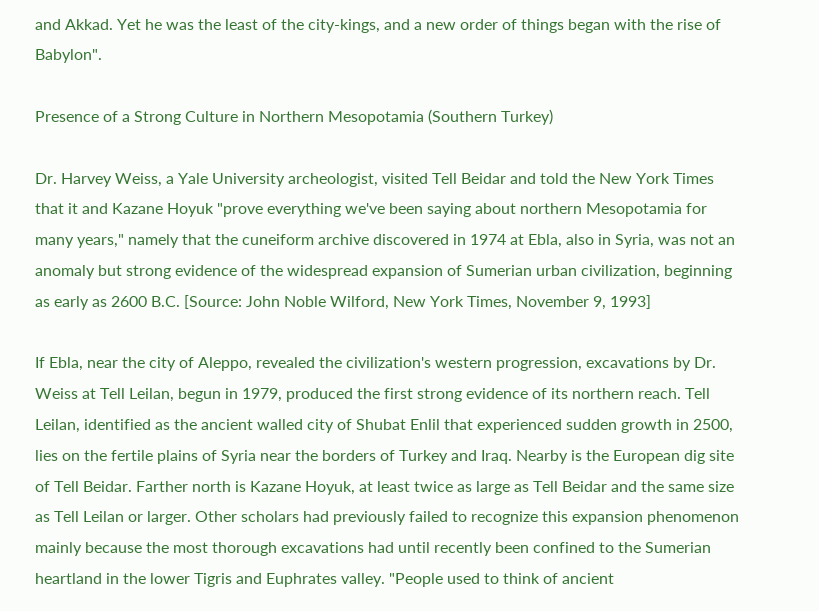and Akkad. Yet he was the least of the city-kings, and a new order of things began with the rise of Babylon".

Presence of a Strong Culture in Northern Mesopotamia (Southern Turkey)

Dr. Harvey Weiss, a Yale University archeologist, visited Tell Beidar and told the New York Times that it and Kazane Hoyuk "prove everything we've been saying about northern Mesopotamia for many years," namely that the cuneiform archive discovered in 1974 at Ebla, also in Syria, was not an anomaly but strong evidence of the widespread expansion of Sumerian urban civilization, beginning as early as 2600 B.C. [Source: John Noble Wilford, New York Times, November 9, 1993]

If Ebla, near the city of Aleppo, revealed the civilization's western progression, excavations by Dr. Weiss at Tell Leilan, begun in 1979, produced the first strong evidence of its northern reach. Tell Leilan, identified as the ancient walled city of Shubat Enlil that experienced sudden growth in 2500, lies on the fertile plains of Syria near the borders of Turkey and Iraq. Nearby is the European dig site of Tell Beidar. Farther north is Kazane Hoyuk, at least twice as large as Tell Beidar and the same size as Tell Leilan or larger. Other scholars had previously failed to recognize this expansion phenomenon mainly because the most thorough excavations had until recently been confined to the Sumerian heartland in the lower Tigris and Euphrates valley. "People used to think of ancient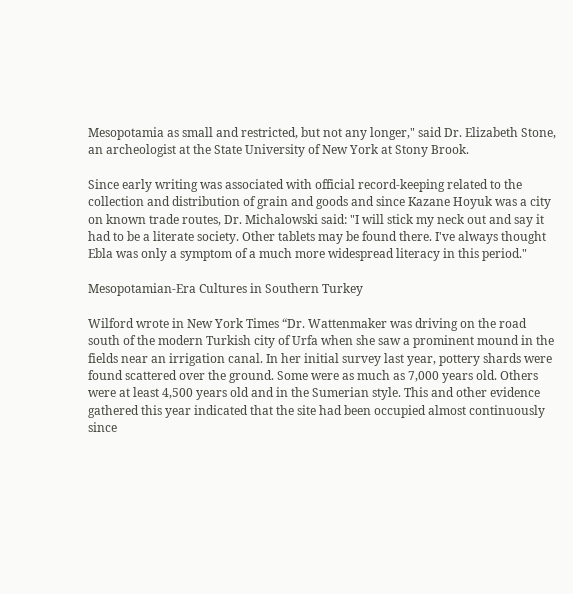Mesopotamia as small and restricted, but not any longer," said Dr. Elizabeth Stone, an archeologist at the State University of New York at Stony Brook.

Since early writing was associated with official record-keeping related to the collection and distribution of grain and goods and since Kazane Hoyuk was a city on known trade routes, Dr. Michalowski said: "I will stick my neck out and say it had to be a literate society. Other tablets may be found there. I've always thought Ebla was only a symptom of a much more widespread literacy in this period."

Mesopotamian-Era Cultures in Southern Turkey

Wilford wrote in New York Times “Dr. Wattenmaker was driving on the road south of the modern Turkish city of Urfa when she saw a prominent mound in the fields near an irrigation canal. In her initial survey last year, pottery shards were found scattered over the ground. Some were as much as 7,000 years old. Others were at least 4,500 years old and in the Sumerian style. This and other evidence gathered this year indicated that the site had been occupied almost continuously since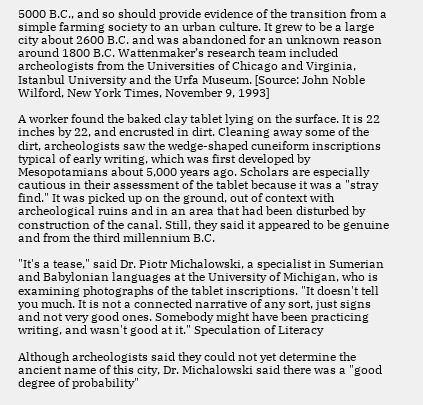5000 B.C., and so should provide evidence of the transition from a simple farming society to an urban culture. It grew to be a large city about 2600 B.C. and was abandoned for an unknown reason around 1800 B.C. Wattenmaker’s research team included archeologists from the Universities of Chicago and Virginia, Istanbul University and the Urfa Museum. [Source: John Noble Wilford, New York Times, November 9, 1993]

A worker found the baked clay tablet lying on the surface. It is 22 inches by 22, and encrusted in dirt. Cleaning away some of the dirt, archeologists saw the wedge-shaped cuneiform inscriptions typical of early writing, which was first developed by Mesopotamians about 5,000 years ago. Scholars are especially cautious in their assessment of the tablet because it was a "stray find." It was picked up on the ground, out of context with archeological ruins and in an area that had been disturbed by construction of the canal. Still, they said it appeared to be genuine and from the third millennium B.C.

"It's a tease," said Dr. Piotr Michalowski, a specialist in Sumerian and Babylonian languages at the University of Michigan, who is examining photographs of the tablet inscriptions. "It doesn't tell you much. It is not a connected narrative of any sort, just signs and not very good ones. Somebody might have been practicing writing, and wasn't good at it." Speculation of Literacy

Although archeologists said they could not yet determine the ancient name of this city, Dr. Michalowski said there was a "good degree of probability"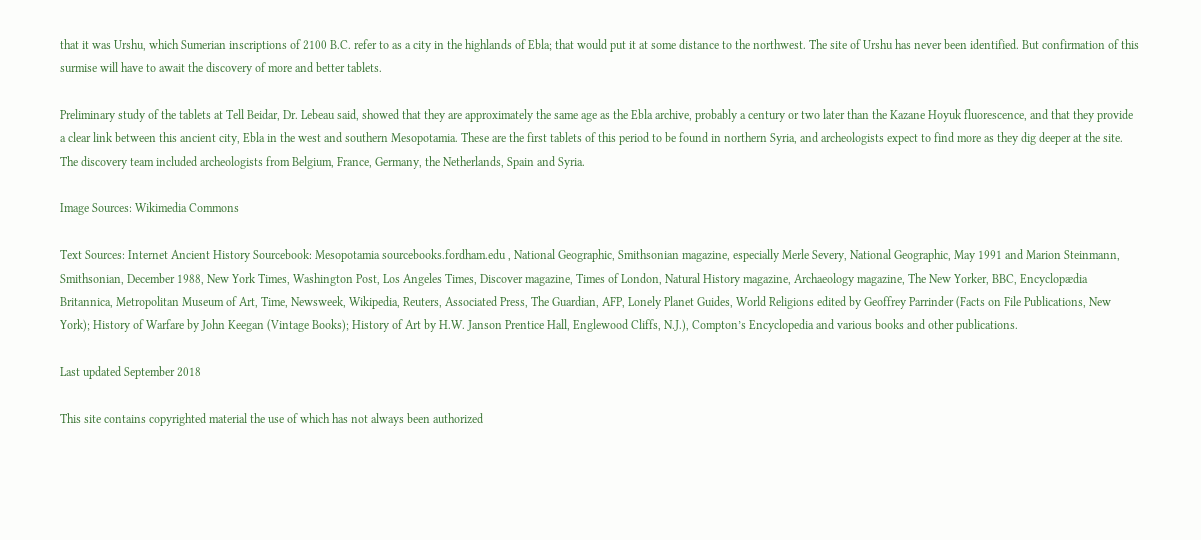that it was Urshu, which Sumerian inscriptions of 2100 B.C. refer to as a city in the highlands of Ebla; that would put it at some distance to the northwest. The site of Urshu has never been identified. But confirmation of this surmise will have to await the discovery of more and better tablets.

Preliminary study of the tablets at Tell Beidar, Dr. Lebeau said, showed that they are approximately the same age as the Ebla archive, probably a century or two later than the Kazane Hoyuk fluorescence, and that they provide a clear link between this ancient city, Ebla in the west and southern Mesopotamia. These are the first tablets of this period to be found in northern Syria, and archeologists expect to find more as they dig deeper at the site. The discovery team included archeologists from Belgium, France, Germany, the Netherlands, Spain and Syria.

Image Sources: Wikimedia Commons

Text Sources: Internet Ancient History Sourcebook: Mesopotamia sourcebooks.fordham.edu , National Geographic, Smithsonian magazine, especially Merle Severy, National Geographic, May 1991 and Marion Steinmann, Smithsonian, December 1988, New York Times, Washington Post, Los Angeles Times, Discover magazine, Times of London, Natural History magazine, Archaeology magazine, The New Yorker, BBC, Encyclopædia Britannica, Metropolitan Museum of Art, Time, Newsweek, Wikipedia, Reuters, Associated Press, The Guardian, AFP, Lonely Planet Guides, World Religions edited by Geoffrey Parrinder (Facts on File Publications, New York); History of Warfare by John Keegan (Vintage Books); History of Art by H.W. Janson Prentice Hall, Englewood Cliffs, N.J.), Compton’s Encyclopedia and various books and other publications.

Last updated September 2018

This site contains copyrighted material the use of which has not always been authorized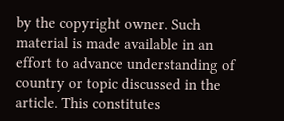by the copyright owner. Such material is made available in an effort to advance understanding of country or topic discussed in the article. This constitutes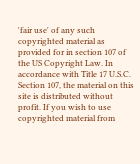'fair use' of any such copyrighted material as provided for in section 107 of the US Copyright Law. In accordance with Title 17 U.S.C. Section 107, the material on this site is distributed without profit. If you wish to use copyrighted material from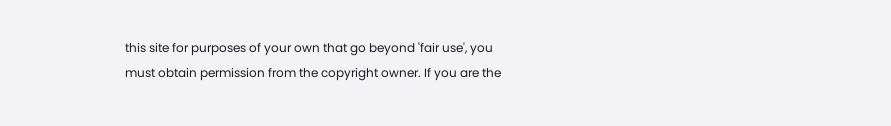this site for purposes of your own that go beyond 'fair use', you must obtain permission from the copyright owner. If you are the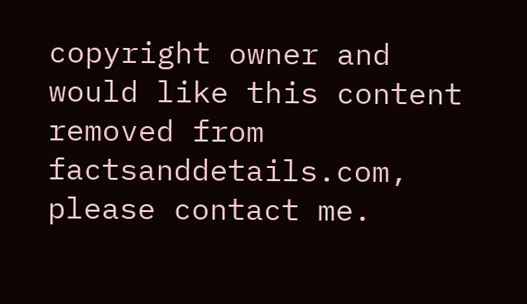copyright owner and would like this content removed from factsanddetails.com, please contact me.